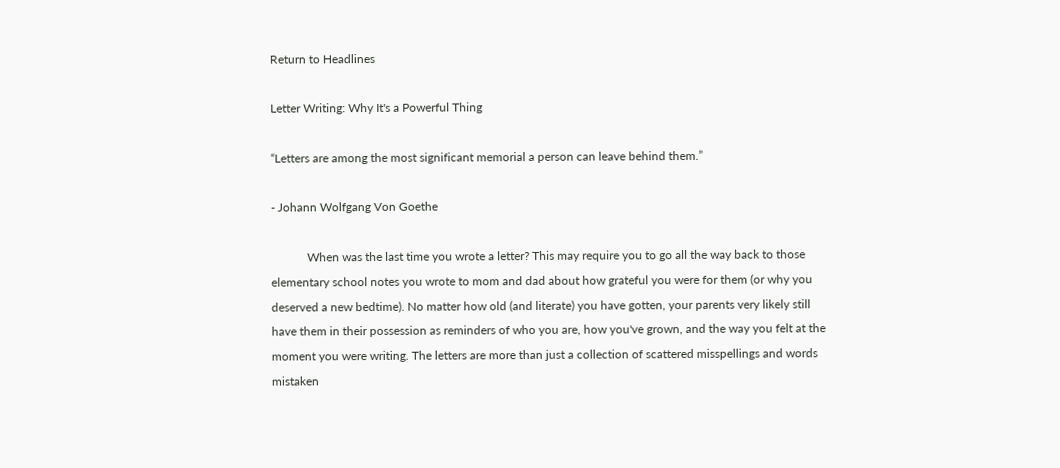Return to Headlines

Letter Writing: Why It's a Powerful Thing

“Letters are among the most significant memorial a person can leave behind them.”

- Johann Wolfgang Von Goethe

            When was the last time you wrote a letter? This may require you to go all the way back to those elementary school notes you wrote to mom and dad about how grateful you were for them (or why you deserved a new bedtime). No matter how old (and literate) you have gotten, your parents very likely still have them in their possession as reminders of who you are, how you've grown, and the way you felt at the moment you were writing. The letters are more than just a collection of scattered misspellings and words mistaken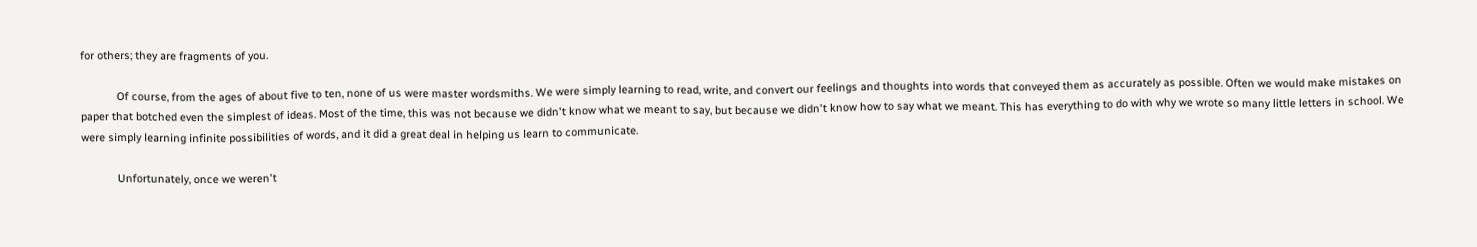for others; they are fragments of you.

            Of course, from the ages of about five to ten, none of us were master wordsmiths. We were simply learning to read, write, and convert our feelings and thoughts into words that conveyed them as accurately as possible. Often we would make mistakes on paper that botched even the simplest of ideas. Most of the time, this was not because we didn't know what we meant to say, but because we didn't know how to say what we meant. This has everything to do with why we wrote so many little letters in school. We were simply learning infinite possibilities of words, and it did a great deal in helping us learn to communicate.

            Unfortunately, once we weren't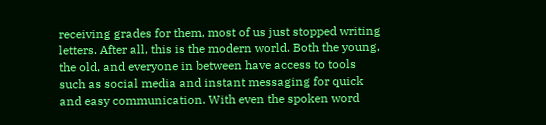receiving grades for them, most of us just stopped writing letters. After all, this is the modern world. Both the young, the old, and everyone in between have access to tools such as social media and instant messaging for quick and easy communication. With even the spoken word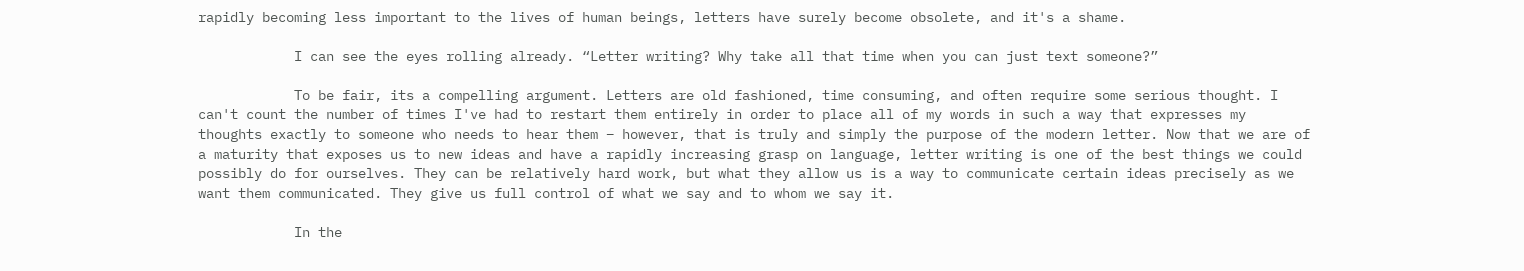rapidly becoming less important to the lives of human beings, letters have surely become obsolete, and it's a shame.

            I can see the eyes rolling already. “Letter writing? Why take all that time when you can just text someone?”

            To be fair, its a compelling argument. Letters are old fashioned, time consuming, and often require some serious thought. I can't count the number of times I've had to restart them entirely in order to place all of my words in such a way that expresses my thoughts exactly to someone who needs to hear them – however, that is truly and simply the purpose of the modern letter. Now that we are of a maturity that exposes us to new ideas and have a rapidly increasing grasp on language, letter writing is one of the best things we could possibly do for ourselves. They can be relatively hard work, but what they allow us is a way to communicate certain ideas precisely as we want them communicated. They give us full control of what we say and to whom we say it.

            In the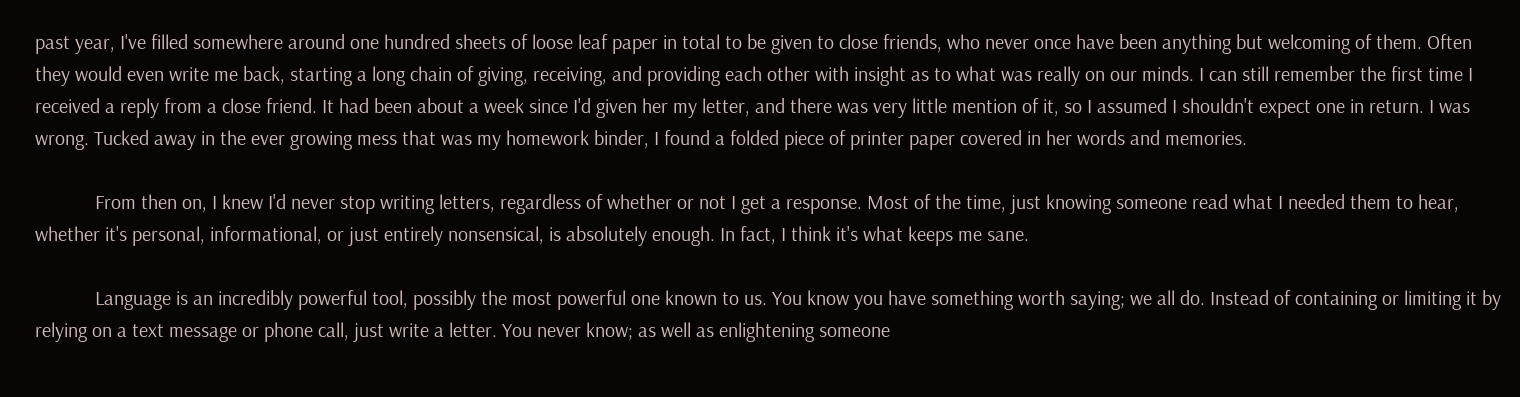past year, I've filled somewhere around one hundred sheets of loose leaf paper in total to be given to close friends, who never once have been anything but welcoming of them. Often they would even write me back, starting a long chain of giving, receiving, and providing each other with insight as to what was really on our minds. I can still remember the first time I received a reply from a close friend. It had been about a week since I'd given her my letter, and there was very little mention of it, so I assumed I shouldn't expect one in return. I was wrong. Tucked away in the ever growing mess that was my homework binder, I found a folded piece of printer paper covered in her words and memories.

            From then on, I knew I'd never stop writing letters, regardless of whether or not I get a response. Most of the time, just knowing someone read what I needed them to hear, whether it's personal, informational, or just entirely nonsensical, is absolutely enough. In fact, I think it's what keeps me sane.

            Language is an incredibly powerful tool, possibly the most powerful one known to us. You know you have something worth saying; we all do. Instead of containing or limiting it by relying on a text message or phone call, just write a letter. You never know; as well as enlightening someone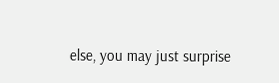else, you may just surprise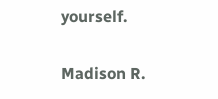yourself.

Madison R.